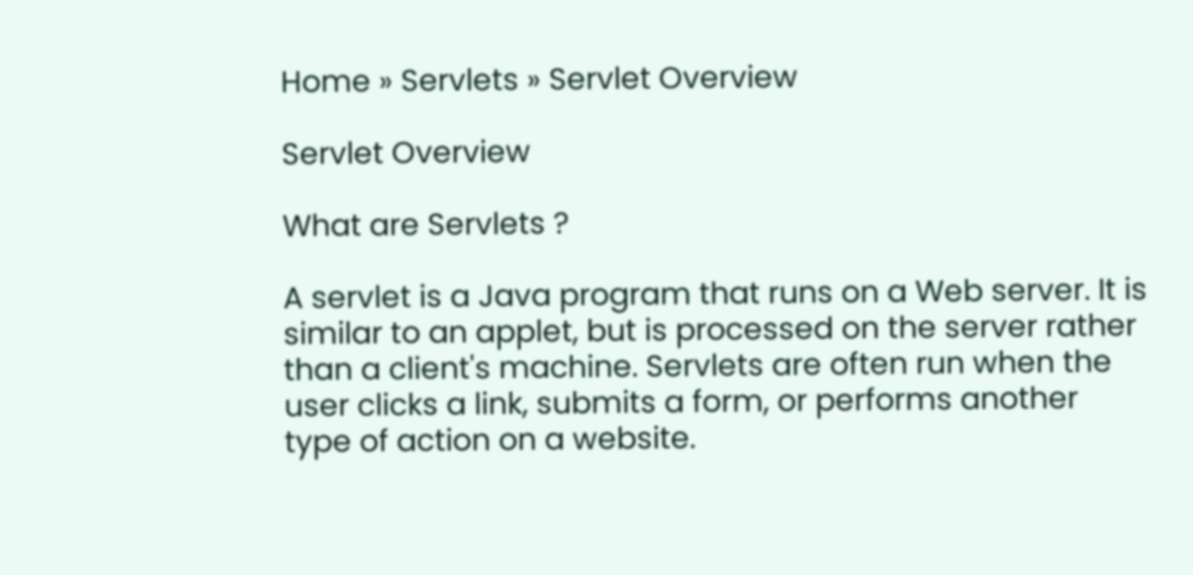Home » Servlets » Servlet Overview

Servlet Overview

What are Servlets ?

A servlet is a Java program that runs on a Web server. It is similar to an applet, but is processed on the server rather than a client's machine. Servlets are often run when the user clicks a link, submits a form, or performs another type of action on a website.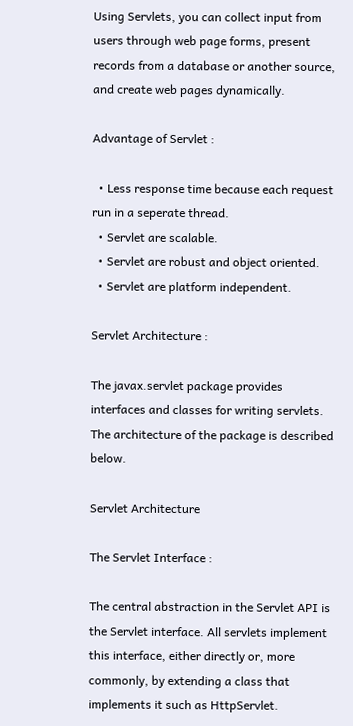Using Servlets, you can collect input from users through web page forms, present records from a database or another source, and create web pages dynamically.

Advantage of Servlet :

  • Less response time because each request run in a seperate thread.
  • Servlet are scalable.
  • Servlet are robust and object oriented.
  • Servlet are platform independent.

Servlet Architecture :

The javax.servlet package provides interfaces and classes for writing servlets. The architecture of the package is described below.

Servlet Architecture

The Servlet Interface :

The central abstraction in the Servlet API is the Servlet interface. All servlets implement this interface, either directly or, more commonly, by extending a class that implements it such as HttpServlet.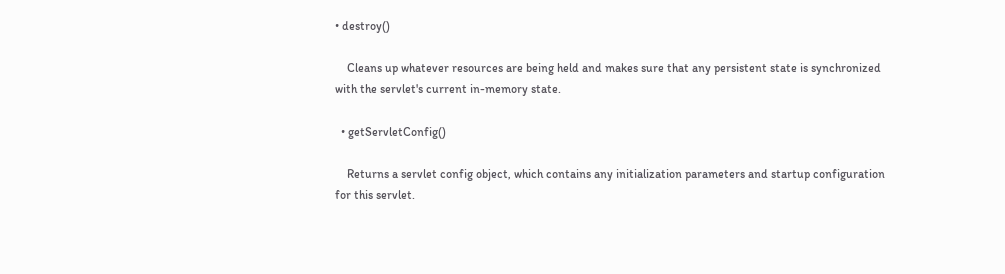• destroy()

    Cleans up whatever resources are being held and makes sure that any persistent state is synchronized with the servlet's current in-memory state.

  • getServletConfig()

    Returns a servlet config object, which contains any initialization parameters and startup configuration for this servlet.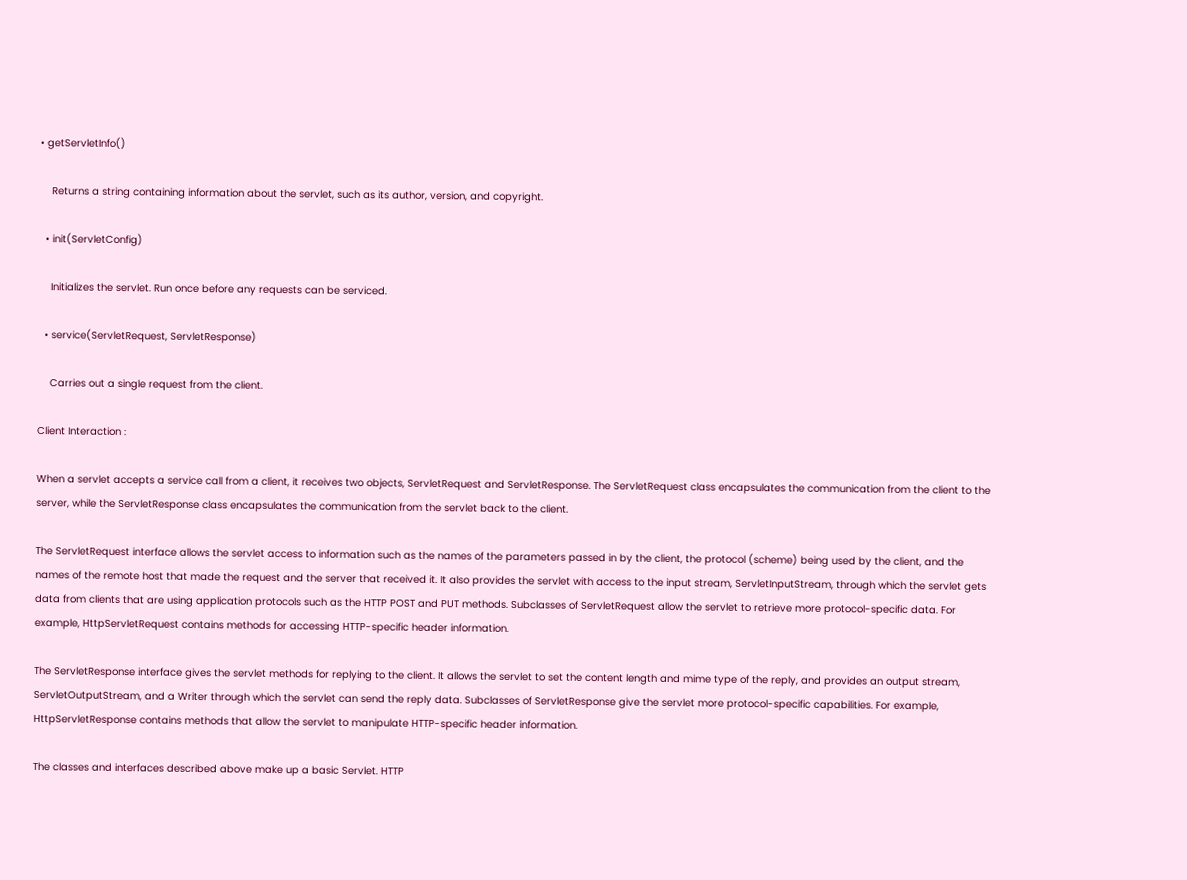• getServletInfo()

    Returns a string containing information about the servlet, such as its author, version, and copyright.

  • init(ServletConfig)

    Initializes the servlet. Run once before any requests can be serviced.

  • service(ServletRequest, ServletResponse)

    Carries out a single request from the client.

Client Interaction :

When a servlet accepts a service call from a client, it receives two objects, ServletRequest and ServletResponse. The ServletRequest class encapsulates the communication from the client to the server, while the ServletResponse class encapsulates the communication from the servlet back to the client.

The ServletRequest interface allows the servlet access to information such as the names of the parameters passed in by the client, the protocol (scheme) being used by the client, and the names of the remote host that made the request and the server that received it. It also provides the servlet with access to the input stream, ServletInputStream, through which the servlet gets data from clients that are using application protocols such as the HTTP POST and PUT methods. Subclasses of ServletRequest allow the servlet to retrieve more protocol-specific data. For example, HttpServletRequest contains methods for accessing HTTP-specific header information.

The ServletResponse interface gives the servlet methods for replying to the client. It allows the servlet to set the content length and mime type of the reply, and provides an output stream, ServletOutputStream, and a Writer through which the servlet can send the reply data. Subclasses of ServletResponse give the servlet more protocol-specific capabilities. For example, HttpServletResponse contains methods that allow the servlet to manipulate HTTP-specific header information.

The classes and interfaces described above make up a basic Servlet. HTTP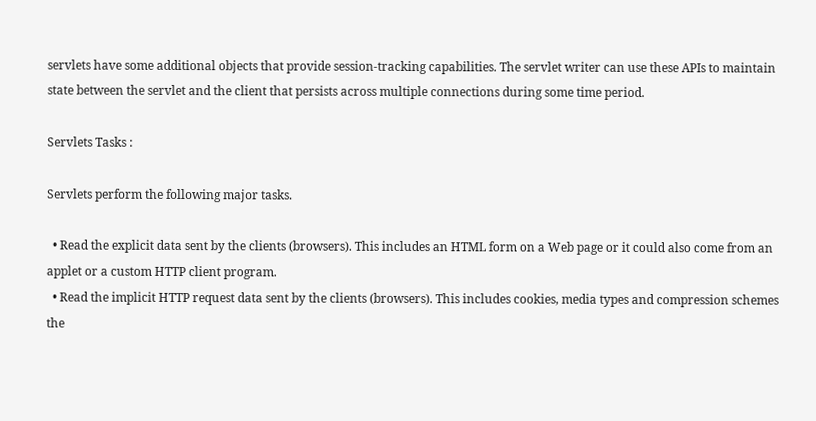servlets have some additional objects that provide session-tracking capabilities. The servlet writer can use these APIs to maintain state between the servlet and the client that persists across multiple connections during some time period.

Servlets Tasks :

Servlets perform the following major tasks.

  • Read the explicit data sent by the clients (browsers). This includes an HTML form on a Web page or it could also come from an applet or a custom HTTP client program.
  • Read the implicit HTTP request data sent by the clients (browsers). This includes cookies, media types and compression schemes the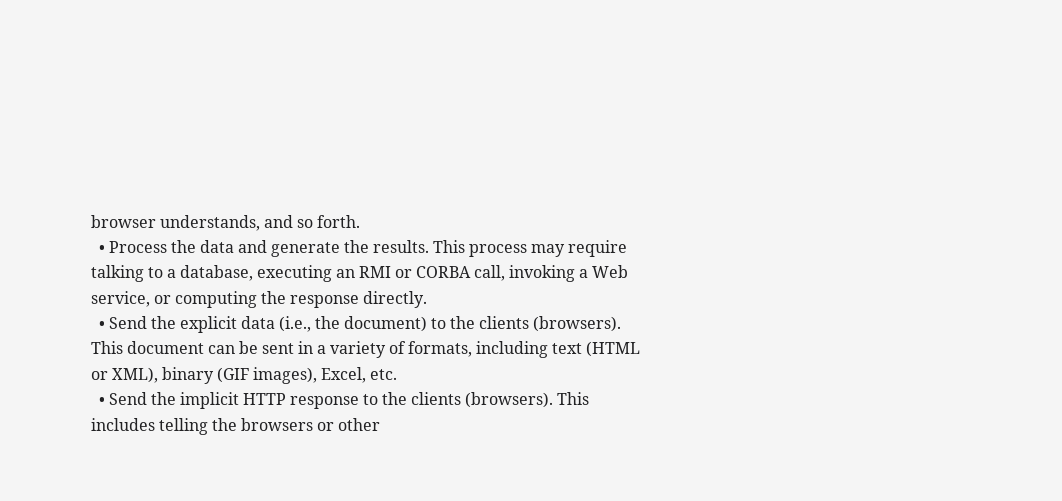browser understands, and so forth.
  • Process the data and generate the results. This process may require talking to a database, executing an RMI or CORBA call, invoking a Web service, or computing the response directly.
  • Send the explicit data (i.e., the document) to the clients (browsers). This document can be sent in a variety of formats, including text (HTML or XML), binary (GIF images), Excel, etc.
  • Send the implicit HTTP response to the clients (browsers). This includes telling the browsers or other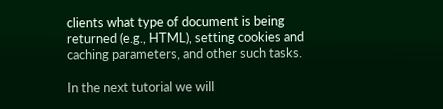clients what type of document is being returned (e.g., HTML), setting cookies and caching parameters, and other such tasks.

In the next tutorial we will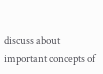discuss about important concepts of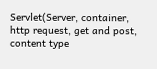Servlet(Server, container, http request, get and post, content type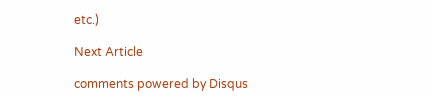etc.)

Next Article

comments powered by Disqus